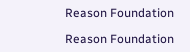Reason Foundation

Reason Foundation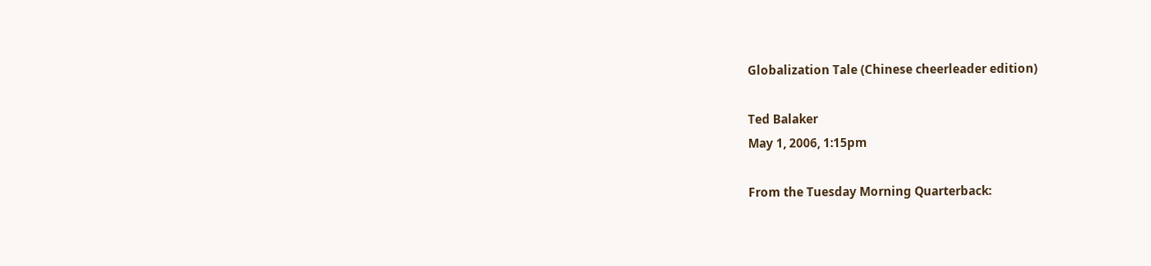Globalization Tale (Chinese cheerleader edition)

Ted Balaker
May 1, 2006, 1:15pm

From the Tuesday Morning Quarterback: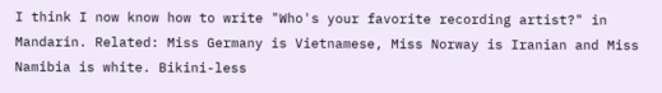I think I now know how to write "Who's your favorite recording artist?" in Mandarin. Related: Miss Germany is Vietnamese, Miss Norway is Iranian and Miss Namibia is white. Bikini-less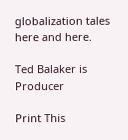globalization tales here and here.

Ted Balaker is Producer

Print This